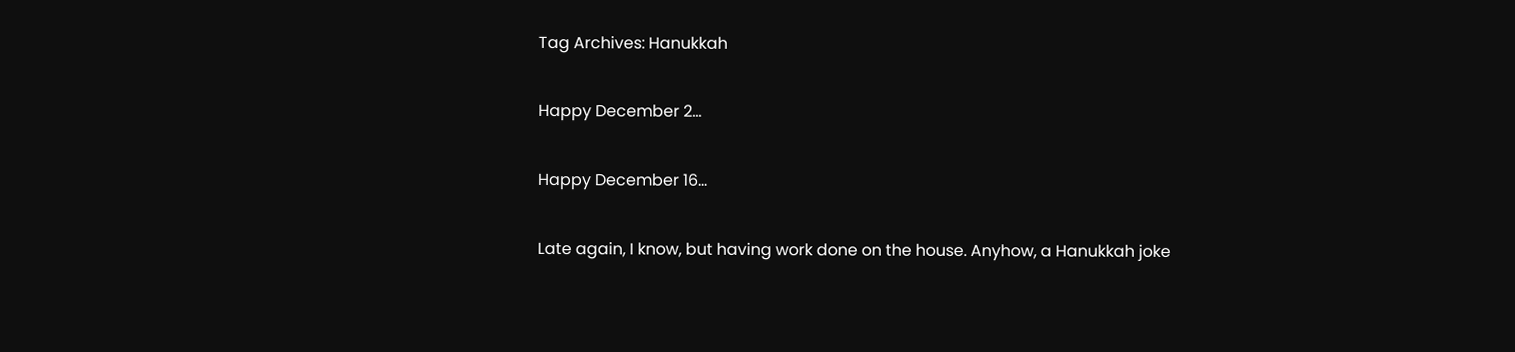Tag Archives: Hanukkah

Happy December 2…

Happy December 16…

Late again, I know, but having work done on the house. Anyhow, a Hanukkah joke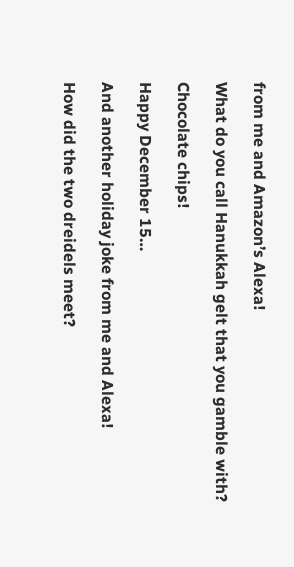from me and Amazon’s Alexa!

What do you call Hanukkah gelt that you gamble with?

Chocolate chips!

Happy December 15…

And another holiday joke from me and Alexa!

How did the two dreidels meet?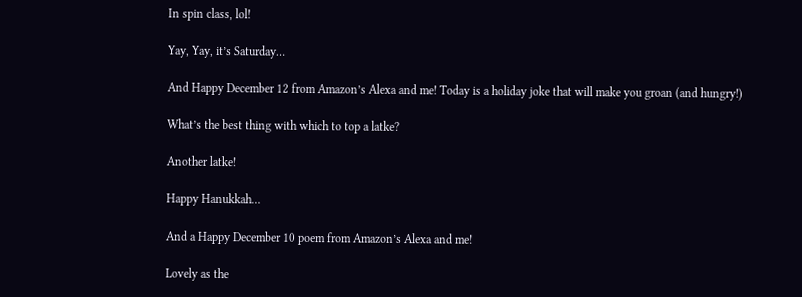In spin class, lol!

Yay, Yay, it’s Saturday…

And Happy December 12 from Amazon’s Alexa and me! Today is a holiday joke that will make you groan (and hungry!)

What’s the best thing with which to top a latke?

Another latke!

Happy Hanukkah…

And a Happy December 10 poem from Amazon’s Alexa and me!

Lovely as the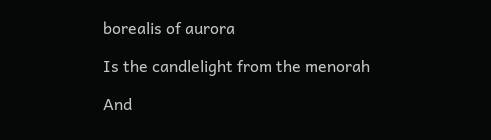borealis of aurora

Is the candlelight from the menorah

And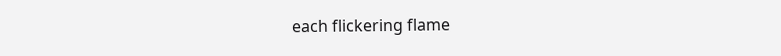each flickering flame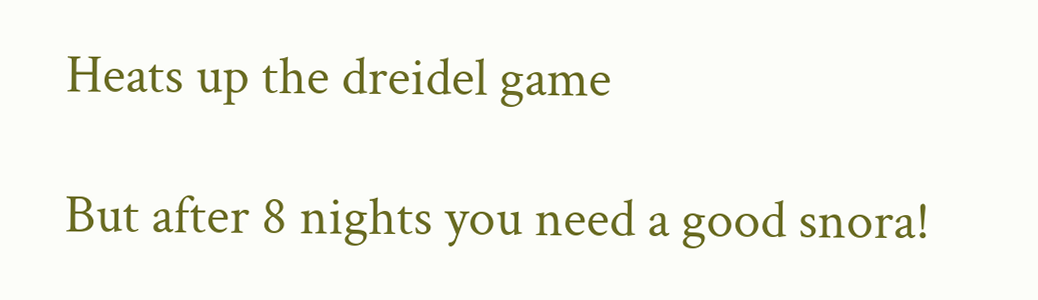Heats up the dreidel game

But after 8 nights you need a good snora!